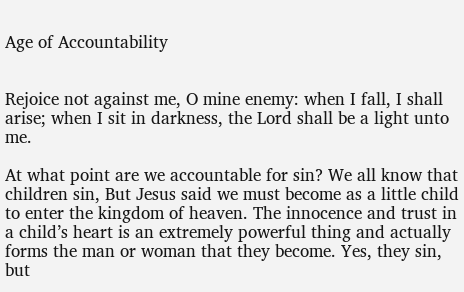Age of Accountability


Rejoice not against me, O mine enemy: when I fall, I shall arise; when I sit in darkness, the Lord shall be a light unto me.

At what point are we accountable for sin? We all know that children sin, But Jesus said we must become as a little child to enter the kingdom of heaven. The innocence and trust in a child’s heart is an extremely powerful thing and actually forms the man or woman that they become. Yes, they sin, but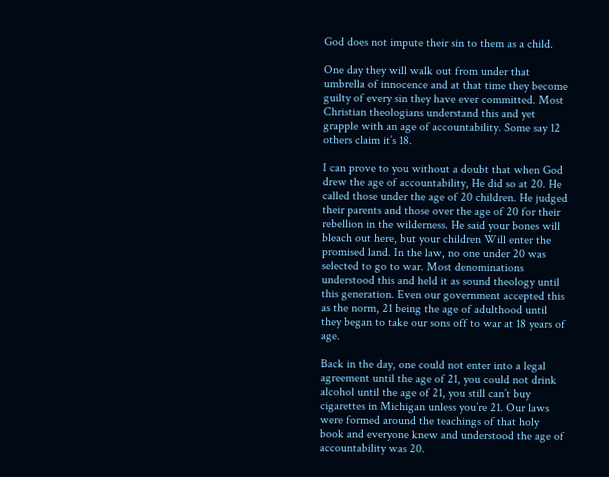God does not impute their sin to them as a child.

One day they will walk out from under that umbrella of innocence and at that time they become guilty of every sin they have ever committed. Most Christian theologians understand this and yet grapple with an age of accountability. Some say 12 others claim it’s 18.

I can prove to you without a doubt that when God drew the age of accountability, He did so at 20. He called those under the age of 20 children. He judged their parents and those over the age of 20 for their rebellion in the wilderness. He said your bones will bleach out here, but your children Will enter the promised land. In the law, no one under 20 was selected to go to war. Most denominations understood this and held it as sound theology until this generation. Even our government accepted this as the norm, 21 being the age of adulthood until they began to take our sons off to war at 18 years of age.

Back in the day, one could not enter into a legal agreement until the age of 21, you could not drink alcohol until the age of 21, you still can’t buy cigarettes in Michigan unless you’re 21. Our laws were formed around the teachings of that holy book and everyone knew and understood the age of accountability was 20.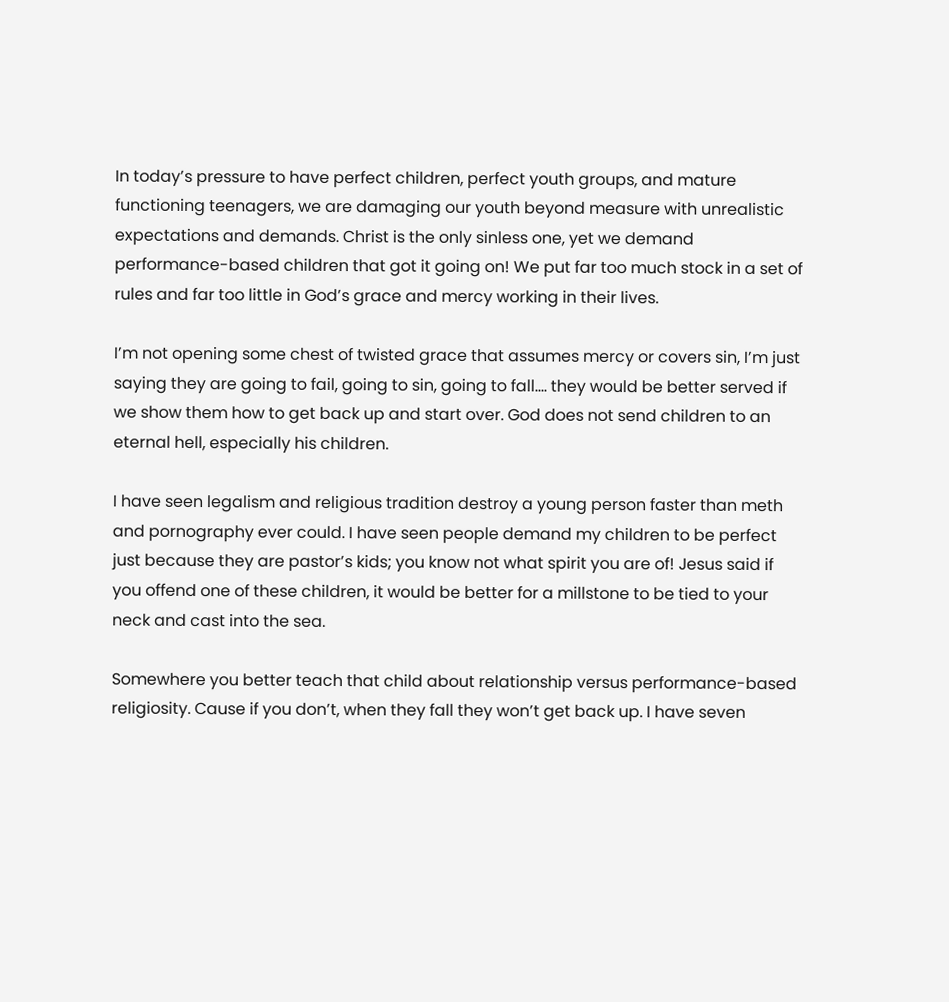In today’s pressure to have perfect children, perfect youth groups, and mature functioning teenagers, we are damaging our youth beyond measure with unrealistic expectations and demands. Christ is the only sinless one, yet we demand performance-based children that got it going on! We put far too much stock in a set of rules and far too little in God’s grace and mercy working in their lives.

I’m not opening some chest of twisted grace that assumes mercy or covers sin, I’m just saying they are going to fail, going to sin, going to fall…. they would be better served if we show them how to get back up and start over. God does not send children to an eternal hell, especially his children.

I have seen legalism and religious tradition destroy a young person faster than meth and pornography ever could. I have seen people demand my children to be perfect just because they are pastor’s kids; you know not what spirit you are of! Jesus said if you offend one of these children, it would be better for a millstone to be tied to your neck and cast into the sea.

Somewhere you better teach that child about relationship versus performance-based religiosity. Cause if you don’t, when they fall they won’t get back up. I have seven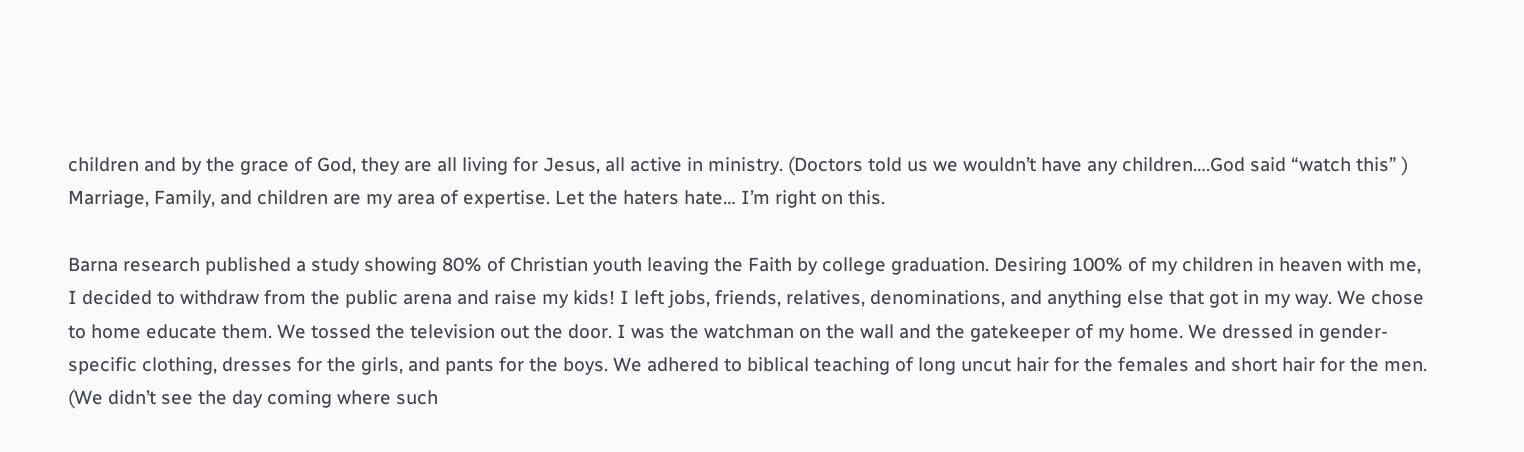children and by the grace of God, they are all living for Jesus, all active in ministry. (Doctors told us we wouldn’t have any children….God said “watch this” ) Marriage, Family, and children are my area of expertise. Let the haters hate… I’m right on this.

Barna research published a study showing 80% of Christian youth leaving the Faith by college graduation. Desiring 100% of my children in heaven with me, I decided to withdraw from the public arena and raise my kids! I left jobs, friends, relatives, denominations, and anything else that got in my way. We chose to home educate them. We tossed the television out the door. I was the watchman on the wall and the gatekeeper of my home. We dressed in gender-specific clothing, dresses for the girls, and pants for the boys. We adhered to biblical teaching of long uncut hair for the females and short hair for the men. (We didn’t see the day coming where such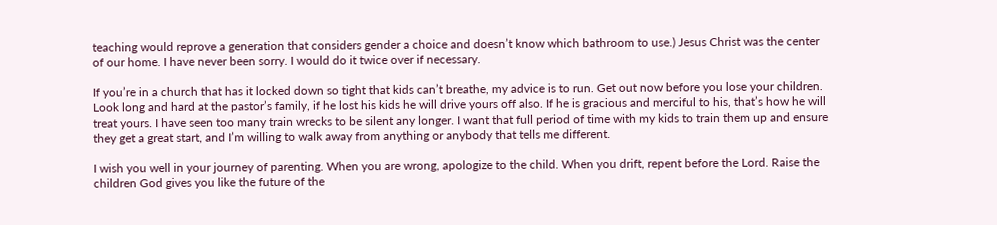teaching would reprove a generation that considers gender a choice and doesn’t know which bathroom to use.) Jesus Christ was the center of our home. I have never been sorry. I would do it twice over if necessary.

If you’re in a church that has it locked down so tight that kids can’t breathe, my advice is to run. Get out now before you lose your children. Look long and hard at the pastor’s family, if he lost his kids he will drive yours off also. If he is gracious and merciful to his, that’s how he will treat yours. I have seen too many train wrecks to be silent any longer. I want that full period of time with my kids to train them up and ensure they get a great start, and I’m willing to walk away from anything or anybody that tells me different.

I wish you well in your journey of parenting. When you are wrong, apologize to the child. When you drift, repent before the Lord. Raise the children God gives you like the future of the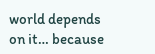world depends on it… because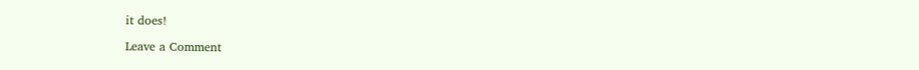it does!

Leave a Comment